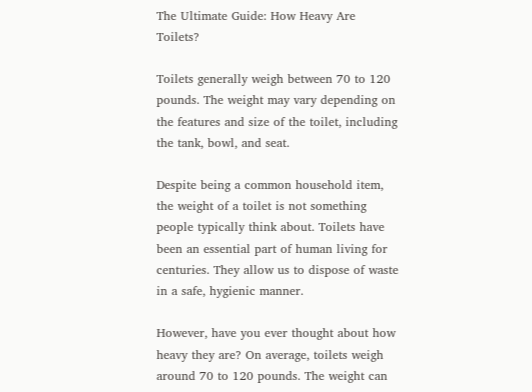The Ultimate Guide: How Heavy Are Toilets?

Toilets generally weigh between 70 to 120 pounds. The weight may vary depending on the features and size of the toilet, including the tank, bowl, and seat.

Despite being a common household item, the weight of a toilet is not something people typically think about. Toilets have been an essential part of human living for centuries. They allow us to dispose of waste in a safe, hygienic manner.

However, have you ever thought about how heavy they are? On average, toilets weigh around 70 to 120 pounds. The weight can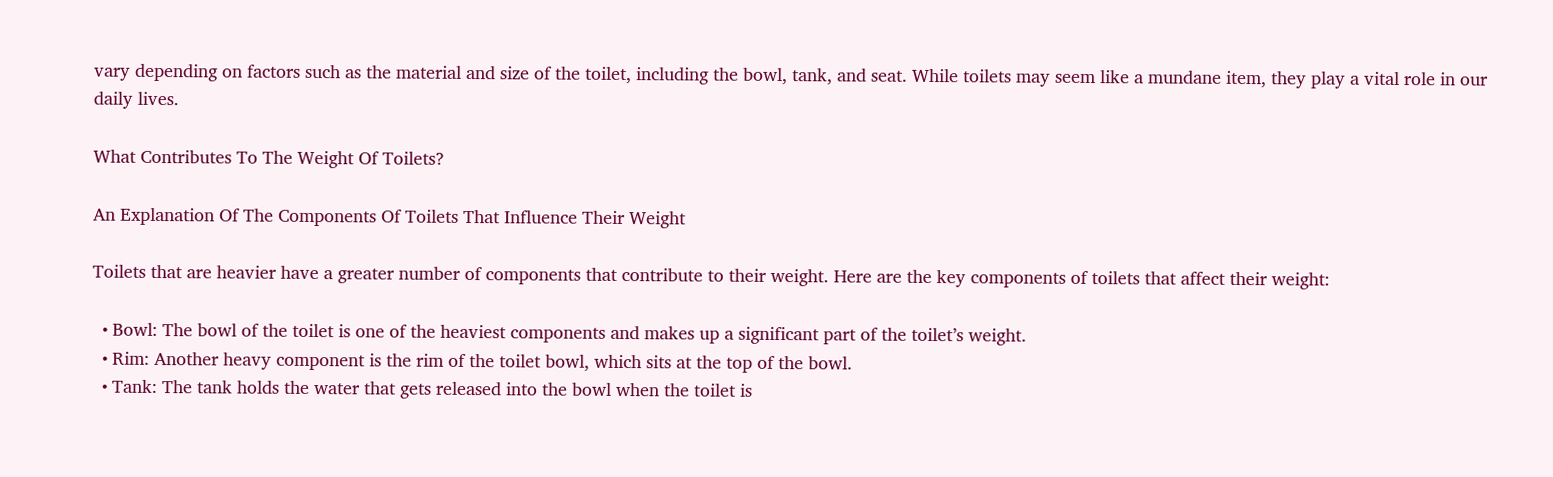vary depending on factors such as the material and size of the toilet, including the bowl, tank, and seat. While toilets may seem like a mundane item, they play a vital role in our daily lives.

What Contributes To The Weight Of Toilets?

An Explanation Of The Components Of Toilets That Influence Their Weight

Toilets that are heavier have a greater number of components that contribute to their weight. Here are the key components of toilets that affect their weight:

  • Bowl: The bowl of the toilet is one of the heaviest components and makes up a significant part of the toilet’s weight.
  • Rim: Another heavy component is the rim of the toilet bowl, which sits at the top of the bowl.
  • Tank: The tank holds the water that gets released into the bowl when the toilet is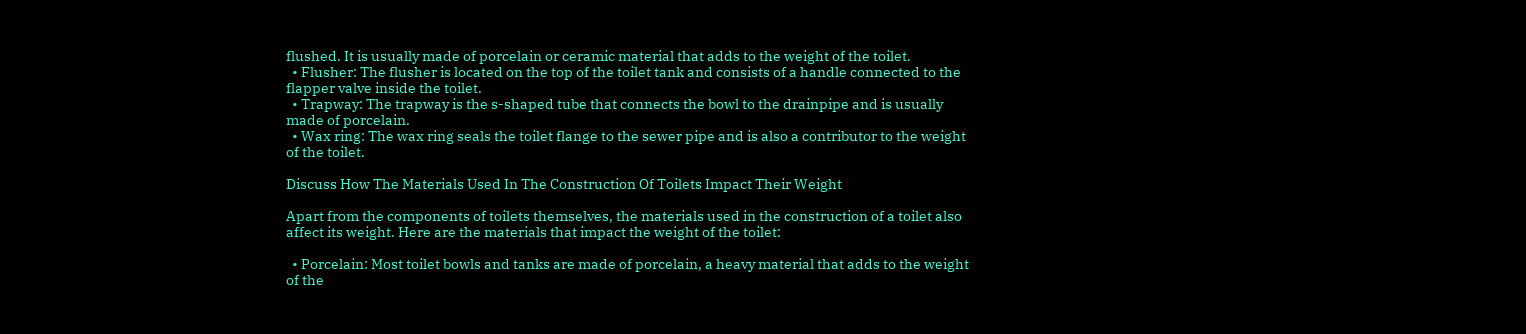flushed. It is usually made of porcelain or ceramic material that adds to the weight of the toilet.
  • Flusher: The flusher is located on the top of the toilet tank and consists of a handle connected to the flapper valve inside the toilet.
  • Trapway: The trapway is the s-shaped tube that connects the bowl to the drainpipe and is usually made of porcelain.
  • Wax ring: The wax ring seals the toilet flange to the sewer pipe and is also a contributor to the weight of the toilet.

Discuss How The Materials Used In The Construction Of Toilets Impact Their Weight

Apart from the components of toilets themselves, the materials used in the construction of a toilet also affect its weight. Here are the materials that impact the weight of the toilet:

  • Porcelain: Most toilet bowls and tanks are made of porcelain, a heavy material that adds to the weight of the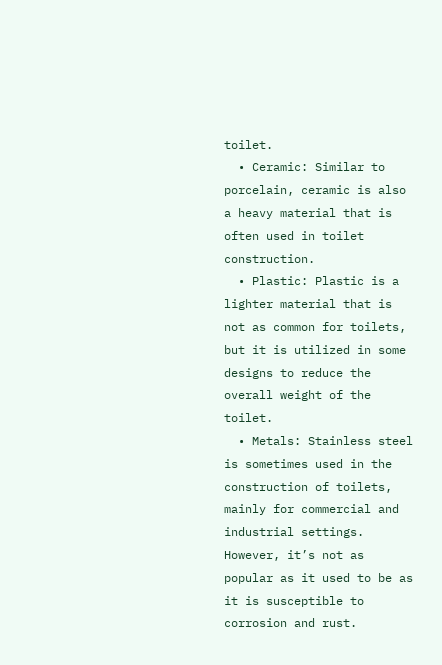toilet.
  • Ceramic: Similar to porcelain, ceramic is also a heavy material that is often used in toilet construction.
  • Plastic: Plastic is a lighter material that is not as common for toilets, but it is utilized in some designs to reduce the overall weight of the toilet.
  • Metals: Stainless steel is sometimes used in the construction of toilets, mainly for commercial and industrial settings. However, it’s not as popular as it used to be as it is susceptible to corrosion and rust.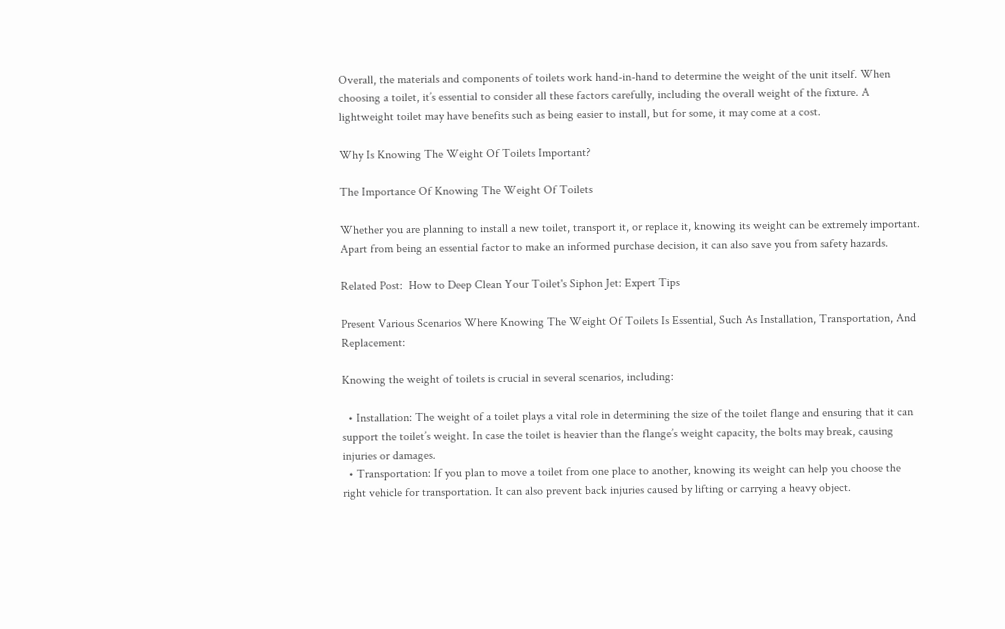Overall, the materials and components of toilets work hand-in-hand to determine the weight of the unit itself. When choosing a toilet, it’s essential to consider all these factors carefully, including the overall weight of the fixture. A lightweight toilet may have benefits such as being easier to install, but for some, it may come at a cost.

Why Is Knowing The Weight Of Toilets Important?

The Importance Of Knowing The Weight Of Toilets

Whether you are planning to install a new toilet, transport it, or replace it, knowing its weight can be extremely important. Apart from being an essential factor to make an informed purchase decision, it can also save you from safety hazards.

Related Post:  How to Deep Clean Your Toilet's Siphon Jet: Expert Tips

Present Various Scenarios Where Knowing The Weight Of Toilets Is Essential, Such As Installation, Transportation, And Replacement:

Knowing the weight of toilets is crucial in several scenarios, including:

  • Installation: The weight of a toilet plays a vital role in determining the size of the toilet flange and ensuring that it can support the toilet’s weight. In case the toilet is heavier than the flange’s weight capacity, the bolts may break, causing injuries or damages.
  • Transportation: If you plan to move a toilet from one place to another, knowing its weight can help you choose the right vehicle for transportation. It can also prevent back injuries caused by lifting or carrying a heavy object.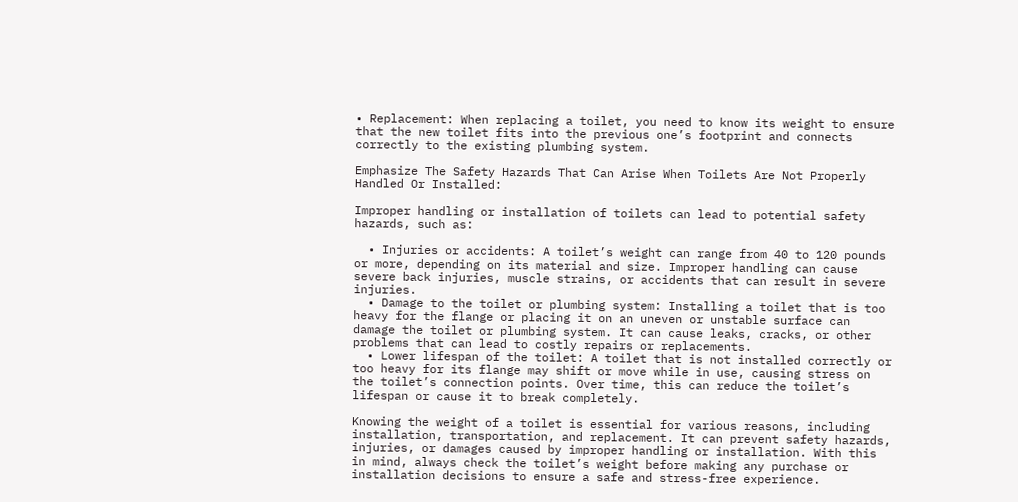• Replacement: When replacing a toilet, you need to know its weight to ensure that the new toilet fits into the previous one’s footprint and connects correctly to the existing plumbing system.

Emphasize The Safety Hazards That Can Arise When Toilets Are Not Properly Handled Or Installed:

Improper handling or installation of toilets can lead to potential safety hazards, such as:

  • Injuries or accidents: A toilet’s weight can range from 40 to 120 pounds or more, depending on its material and size. Improper handling can cause severe back injuries, muscle strains, or accidents that can result in severe injuries.
  • Damage to the toilet or plumbing system: Installing a toilet that is too heavy for the flange or placing it on an uneven or unstable surface can damage the toilet or plumbing system. It can cause leaks, cracks, or other problems that can lead to costly repairs or replacements.
  • Lower lifespan of the toilet: A toilet that is not installed correctly or too heavy for its flange may shift or move while in use, causing stress on the toilet’s connection points. Over time, this can reduce the toilet’s lifespan or cause it to break completely.

Knowing the weight of a toilet is essential for various reasons, including installation, transportation, and replacement. It can prevent safety hazards, injuries, or damages caused by improper handling or installation. With this in mind, always check the toilet’s weight before making any purchase or installation decisions to ensure a safe and stress-free experience.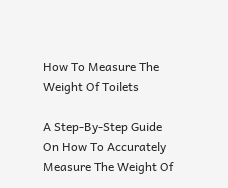How To Measure The Weight Of Toilets

A Step-By-Step Guide On How To Accurately Measure The Weight Of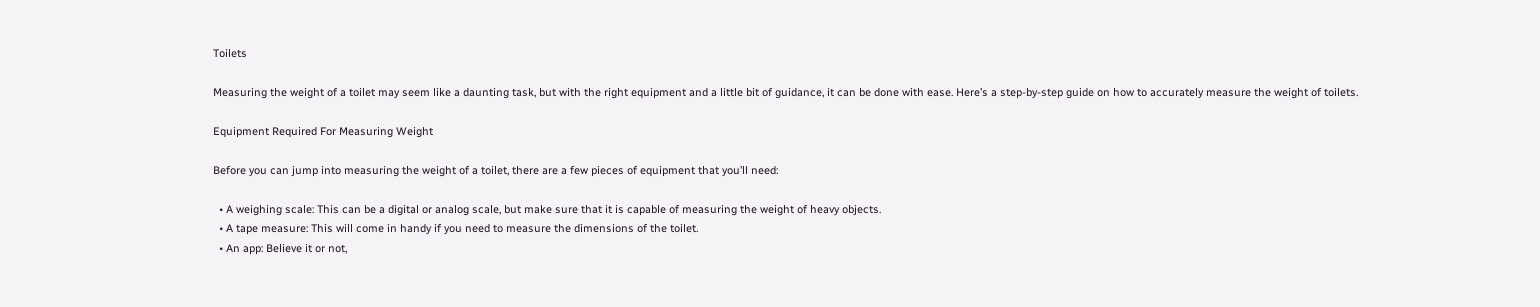Toilets

Measuring the weight of a toilet may seem like a daunting task, but with the right equipment and a little bit of guidance, it can be done with ease. Here’s a step-by-step guide on how to accurately measure the weight of toilets.

Equipment Required For Measuring Weight

Before you can jump into measuring the weight of a toilet, there are a few pieces of equipment that you’ll need:

  • A weighing scale: This can be a digital or analog scale, but make sure that it is capable of measuring the weight of heavy objects.
  • A tape measure: This will come in handy if you need to measure the dimensions of the toilet.
  • An app: Believe it or not,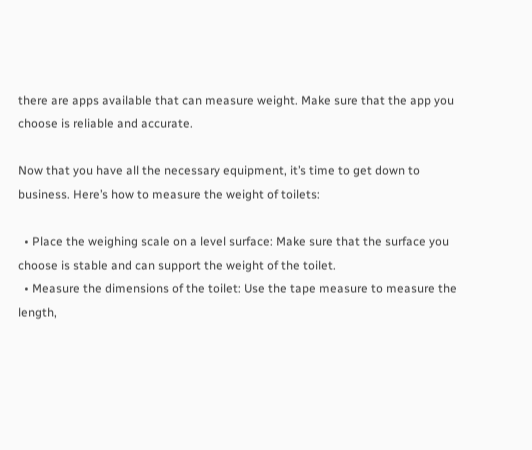there are apps available that can measure weight. Make sure that the app you choose is reliable and accurate.

Now that you have all the necessary equipment, it’s time to get down to business. Here’s how to measure the weight of toilets:

  • Place the weighing scale on a level surface: Make sure that the surface you choose is stable and can support the weight of the toilet.
  • Measure the dimensions of the toilet: Use the tape measure to measure the length,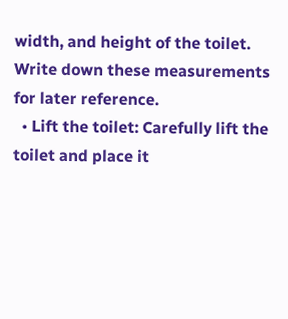width, and height of the toilet. Write down these measurements for later reference.
  • Lift the toilet: Carefully lift the toilet and place it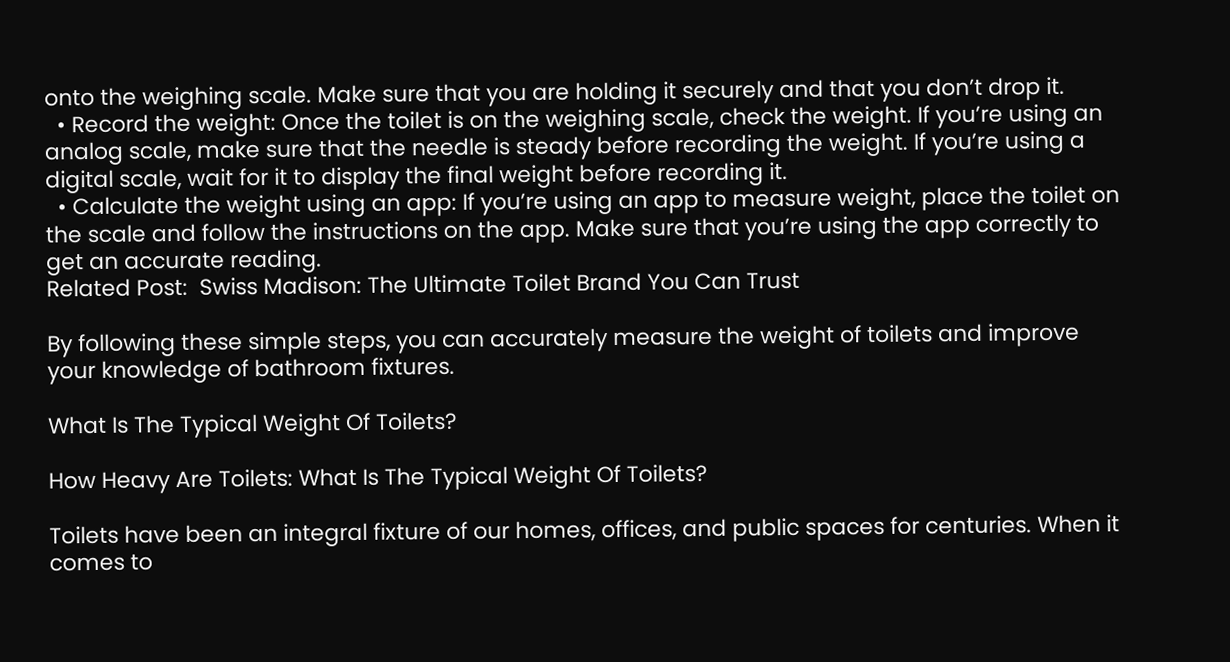onto the weighing scale. Make sure that you are holding it securely and that you don’t drop it.
  • Record the weight: Once the toilet is on the weighing scale, check the weight. If you’re using an analog scale, make sure that the needle is steady before recording the weight. If you’re using a digital scale, wait for it to display the final weight before recording it.
  • Calculate the weight using an app: If you’re using an app to measure weight, place the toilet on the scale and follow the instructions on the app. Make sure that you’re using the app correctly to get an accurate reading.
Related Post:  Swiss Madison: The Ultimate Toilet Brand You Can Trust

By following these simple steps, you can accurately measure the weight of toilets and improve your knowledge of bathroom fixtures.

What Is The Typical Weight Of Toilets?

How Heavy Are Toilets: What Is The Typical Weight Of Toilets?

Toilets have been an integral fixture of our homes, offices, and public spaces for centuries. When it comes to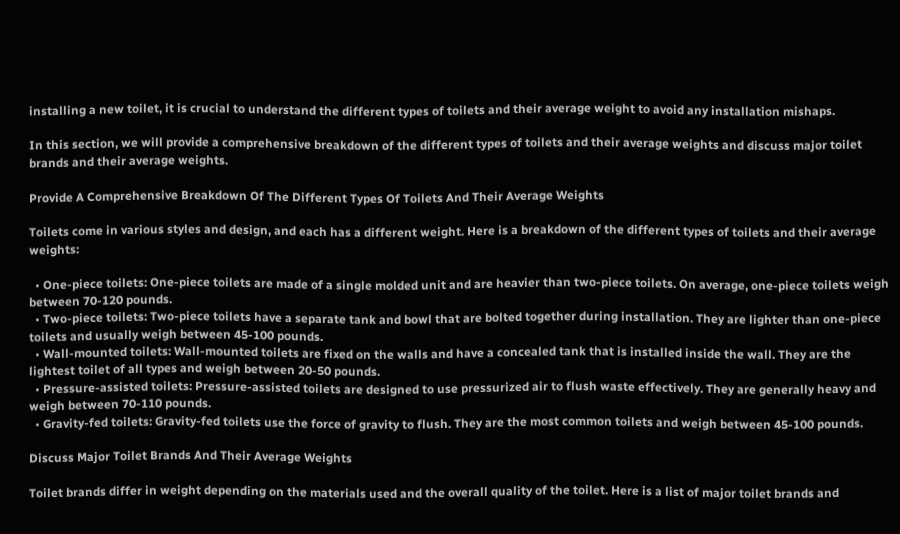installing a new toilet, it is crucial to understand the different types of toilets and their average weight to avoid any installation mishaps.

In this section, we will provide a comprehensive breakdown of the different types of toilets and their average weights and discuss major toilet brands and their average weights.

Provide A Comprehensive Breakdown Of The Different Types Of Toilets And Their Average Weights

Toilets come in various styles and design, and each has a different weight. Here is a breakdown of the different types of toilets and their average weights:

  • One-piece toilets: One-piece toilets are made of a single molded unit and are heavier than two-piece toilets. On average, one-piece toilets weigh between 70-120 pounds.
  • Two-piece toilets: Two-piece toilets have a separate tank and bowl that are bolted together during installation. They are lighter than one-piece toilets and usually weigh between 45-100 pounds.
  • Wall-mounted toilets: Wall-mounted toilets are fixed on the walls and have a concealed tank that is installed inside the wall. They are the lightest toilet of all types and weigh between 20-50 pounds.
  • Pressure-assisted toilets: Pressure-assisted toilets are designed to use pressurized air to flush waste effectively. They are generally heavy and weigh between 70-110 pounds.
  • Gravity-fed toilets: Gravity-fed toilets use the force of gravity to flush. They are the most common toilets and weigh between 45-100 pounds.

Discuss Major Toilet Brands And Their Average Weights

Toilet brands differ in weight depending on the materials used and the overall quality of the toilet. Here is a list of major toilet brands and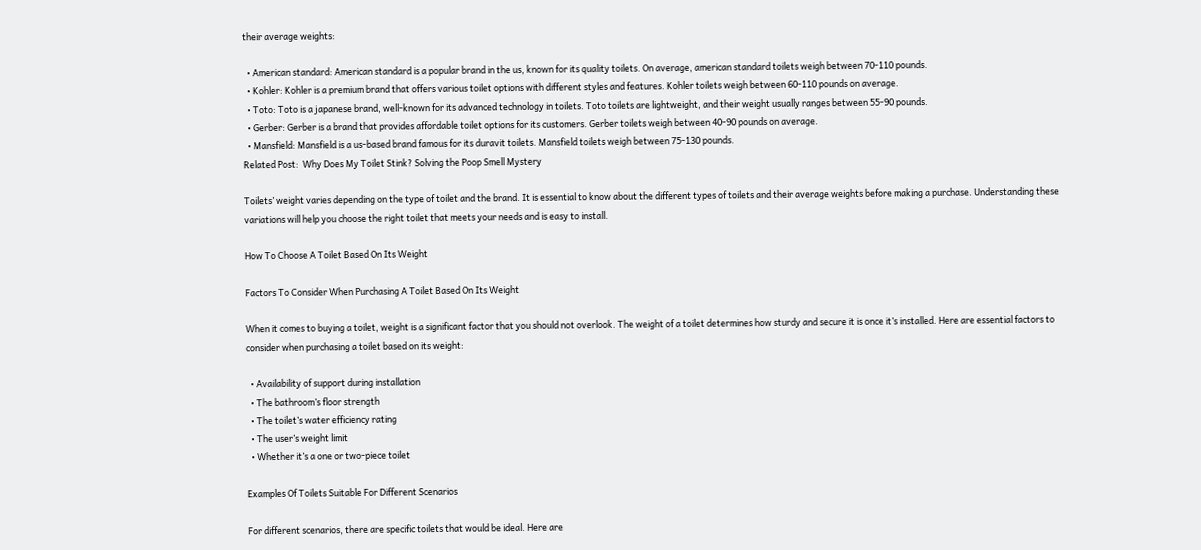their average weights:

  • American standard: American standard is a popular brand in the us, known for its quality toilets. On average, american standard toilets weigh between 70-110 pounds.
  • Kohler: Kohler is a premium brand that offers various toilet options with different styles and features. Kohler toilets weigh between 60-110 pounds on average.
  • Toto: Toto is a japanese brand, well-known for its advanced technology in toilets. Toto toilets are lightweight, and their weight usually ranges between 55-90 pounds.
  • Gerber: Gerber is a brand that provides affordable toilet options for its customers. Gerber toilets weigh between 40-90 pounds on average.
  • Mansfield: Mansfield is a us-based brand famous for its duravit toilets. Mansfield toilets weigh between 75-130 pounds.
Related Post:  Why Does My Toilet Stink? Solving the Poop Smell Mystery

Toilets’ weight varies depending on the type of toilet and the brand. It is essential to know about the different types of toilets and their average weights before making a purchase. Understanding these variations will help you choose the right toilet that meets your needs and is easy to install.

How To Choose A Toilet Based On Its Weight

Factors To Consider When Purchasing A Toilet Based On Its Weight

When it comes to buying a toilet, weight is a significant factor that you should not overlook. The weight of a toilet determines how sturdy and secure it is once it’s installed. Here are essential factors to consider when purchasing a toilet based on its weight:

  • Availability of support during installation
  • The bathroom’s floor strength
  • The toilet’s water efficiency rating
  • The user’s weight limit
  • Whether it’s a one or two-piece toilet

Examples Of Toilets Suitable For Different Scenarios

For different scenarios, there are specific toilets that would be ideal. Here are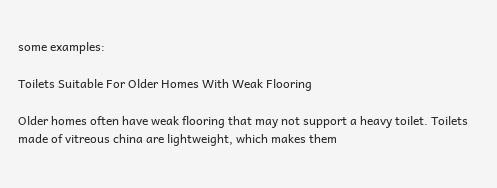some examples:

Toilets Suitable For Older Homes With Weak Flooring

Older homes often have weak flooring that may not support a heavy toilet. Toilets made of vitreous china are lightweight, which makes them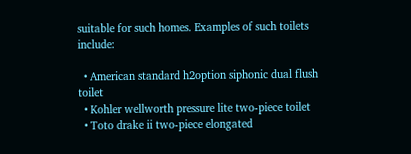suitable for such homes. Examples of such toilets include:

  • American standard h2option siphonic dual flush toilet
  • Kohler wellworth pressure lite two-piece toilet
  • Toto drake ii two-piece elongated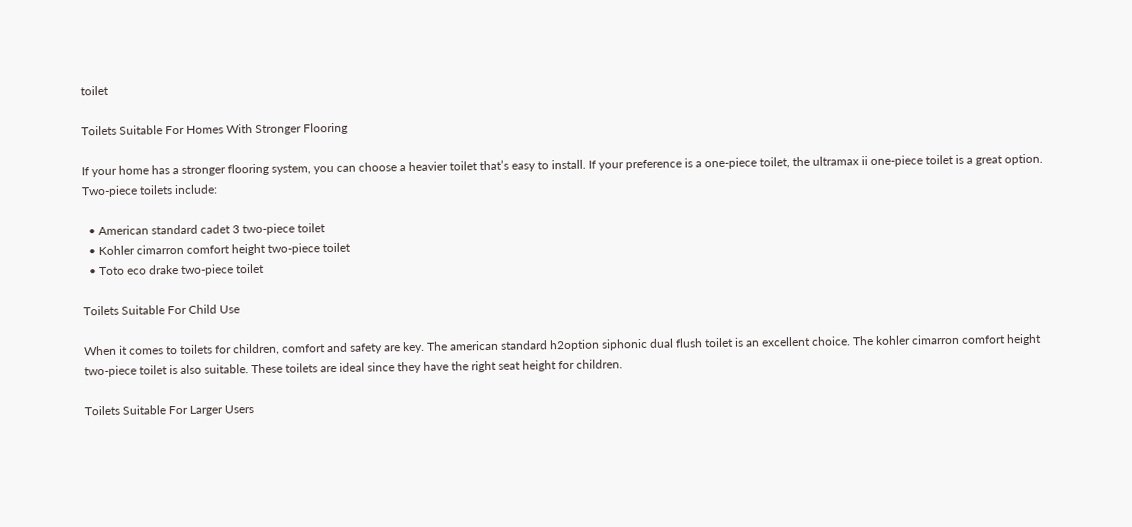toilet

Toilets Suitable For Homes With Stronger Flooring

If your home has a stronger flooring system, you can choose a heavier toilet that’s easy to install. If your preference is a one-piece toilet, the ultramax ii one-piece toilet is a great option. Two-piece toilets include:

  • American standard cadet 3 two-piece toilet
  • Kohler cimarron comfort height two-piece toilet
  • Toto eco drake two-piece toilet

Toilets Suitable For Child Use

When it comes to toilets for children, comfort and safety are key. The american standard h2option siphonic dual flush toilet is an excellent choice. The kohler cimarron comfort height two-piece toilet is also suitable. These toilets are ideal since they have the right seat height for children.

Toilets Suitable For Larger Users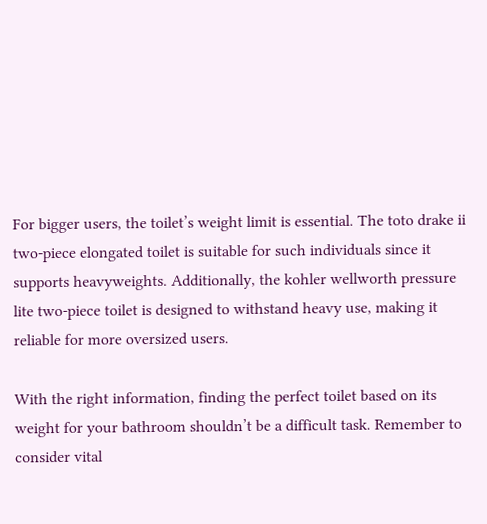For bigger users, the toilet’s weight limit is essential. The toto drake ii two-piece elongated toilet is suitable for such individuals since it supports heavyweights. Additionally, the kohler wellworth pressure lite two-piece toilet is designed to withstand heavy use, making it reliable for more oversized users.

With the right information, finding the perfect toilet based on its weight for your bathroom shouldn’t be a difficult task. Remember to consider vital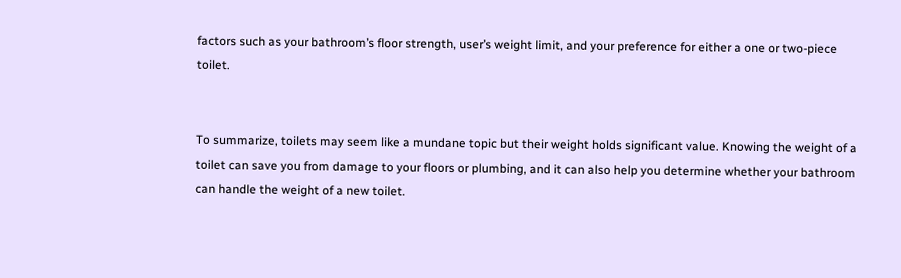factors such as your bathroom’s floor strength, user’s weight limit, and your preference for either a one or two-piece toilet.


To summarize, toilets may seem like a mundane topic but their weight holds significant value. Knowing the weight of a toilet can save you from damage to your floors or plumbing, and it can also help you determine whether your bathroom can handle the weight of a new toilet.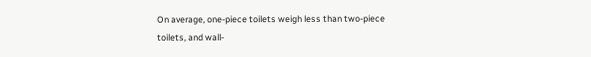On average, one-piece toilets weigh less than two-piece toilets, and wall-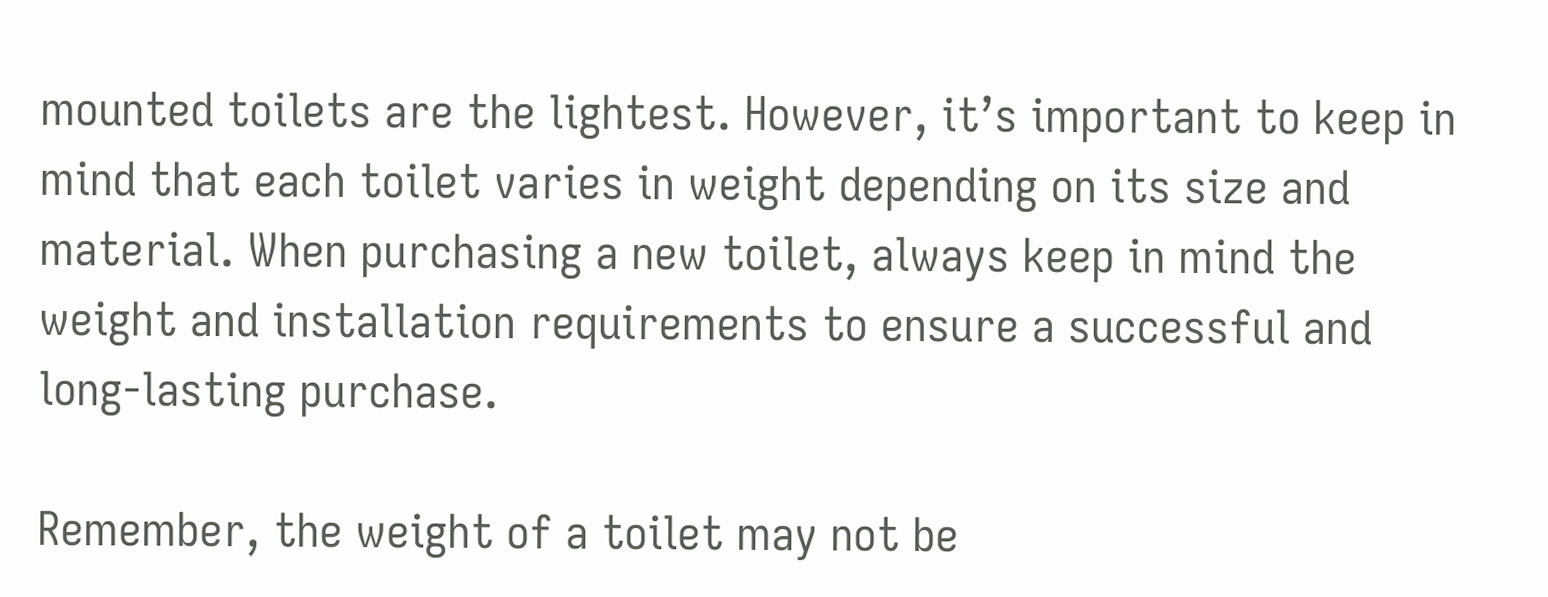mounted toilets are the lightest. However, it’s important to keep in mind that each toilet varies in weight depending on its size and material. When purchasing a new toilet, always keep in mind the weight and installation requirements to ensure a successful and long-lasting purchase.

Remember, the weight of a toilet may not be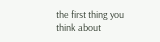the first thing you think about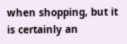when shopping, but it is certainly an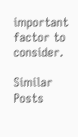important factor to consider.

Similar Posts